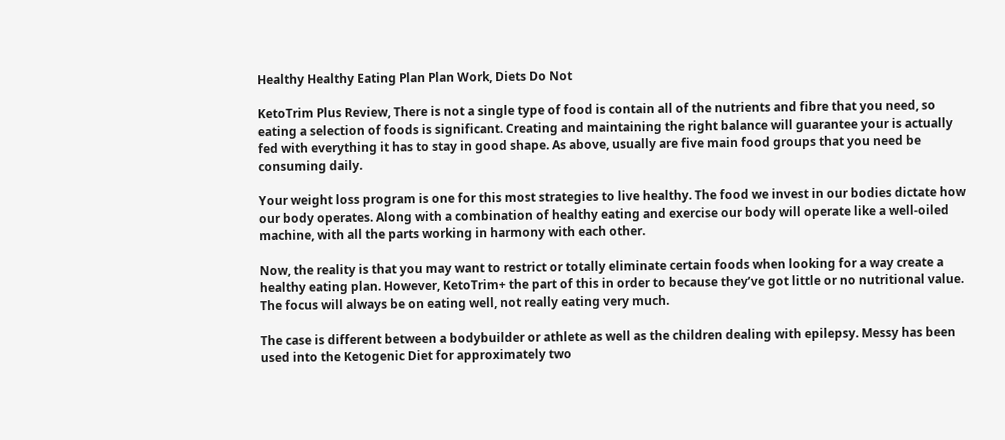Healthy Healthy Eating Plan Plan Work, Diets Do Not

KetoTrim Plus Review, There is not a single type of food is contain all of the nutrients and fibre that you need, so eating a selection of foods is significant. Creating and maintaining the right balance will guarantee your is actually fed with everything it has to stay in good shape. As above, usually are five main food groups that you need be consuming daily.

Your weight loss program is one for this most strategies to live healthy. The food we invest in our bodies dictate how our body operates. Along with a combination of healthy eating and exercise our body will operate like a well-oiled machine, with all the parts working in harmony with each other.

Now, the reality is that you may want to restrict or totally eliminate certain foods when looking for a way create a healthy eating plan. However, KetoTrim+ the part of this in order to because they’ve got little or no nutritional value. The focus will always be on eating well, not really eating very much.

The case is different between a bodybuilder or athlete as well as the children dealing with epilepsy. Messy has been used into the Ketogenic Diet for approximately two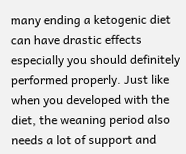many ending a ketogenic diet can have drastic effects especially you should definitely performed properly. Just like when you developed with the diet, the weaning period also needs a lot of support and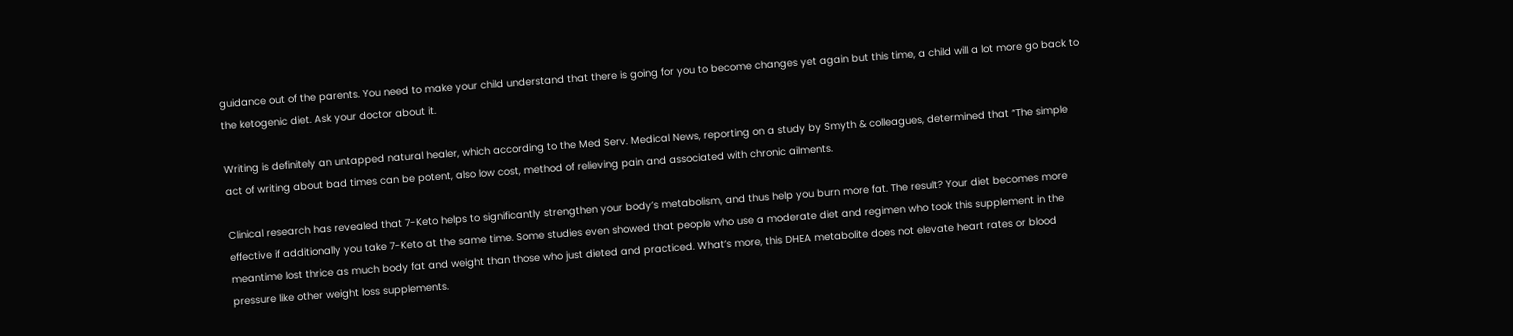guidance out of the parents. You need to make your child understand that there is going for you to become changes yet again but this time, a child will a lot more go back to the ketogenic diet. Ask your doctor about it.

Writing is definitely an untapped natural healer, which according to the Med Serv. Medical News, reporting on a study by Smyth & colleagues, determined that “The simple act of writing about bad times can be potent, also low cost, method of relieving pain and associated with chronic ailments.

Clinical research has revealed that 7-Keto helps to significantly strengthen your body’s metabolism, and thus help you burn more fat. The result? Your diet becomes more effective if additionally you take 7-Keto at the same time. Some studies even showed that people who use a moderate diet and regimen who took this supplement in the meantime lost thrice as much body fat and weight than those who just dieted and practiced. What’s more, this DHEA metabolite does not elevate heart rates or blood pressure like other weight loss supplements.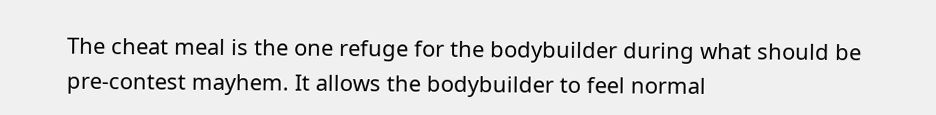The cheat meal is the one refuge for the bodybuilder during what should be pre-contest mayhem. It allows the bodybuilder to feel normal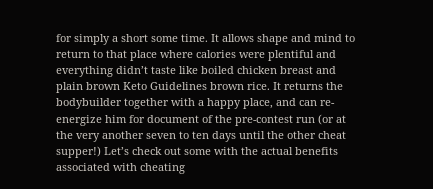for simply a short some time. It allows shape and mind to return to that place where calories were plentiful and everything didn’t taste like boiled chicken breast and plain brown Keto Guidelines brown rice. It returns the bodybuilder together with a happy place, and can re-energize him for document of the pre-contest run (or at the very another seven to ten days until the other cheat supper!) Let’s check out some with the actual benefits associated with cheating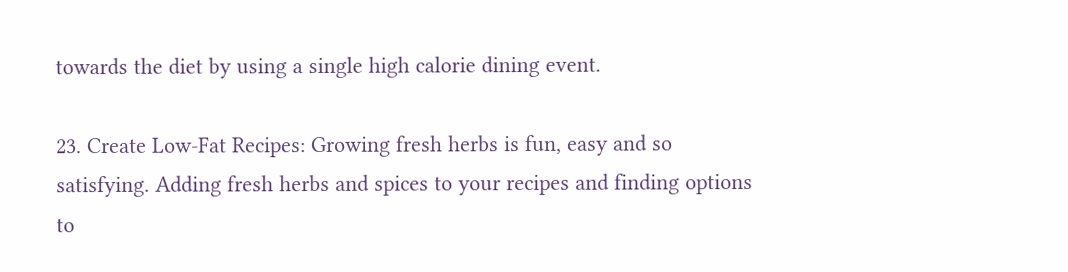towards the diet by using a single high calorie dining event.

23. Create Low-Fat Recipes: Growing fresh herbs is fun, easy and so satisfying. Adding fresh herbs and spices to your recipes and finding options to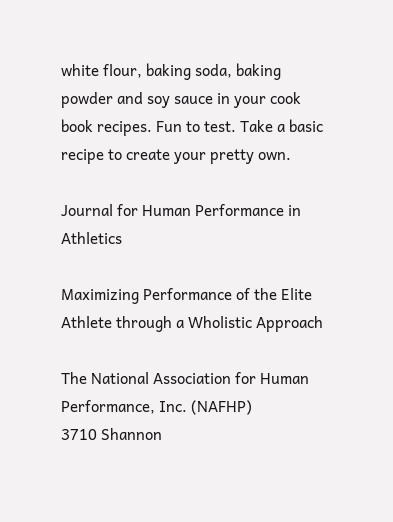white flour, baking soda, baking powder and soy sauce in your cook book recipes. Fun to test. Take a basic recipe to create your pretty own.

Journal for Human Performance in Athletics

Maximizing Performance of the Elite Athlete through a Wholistic Approach

The National Association for Human
Performance, Inc. (NAFHP)
3710 Shannon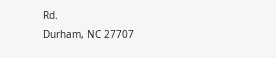Rd.
Durham, NC 27707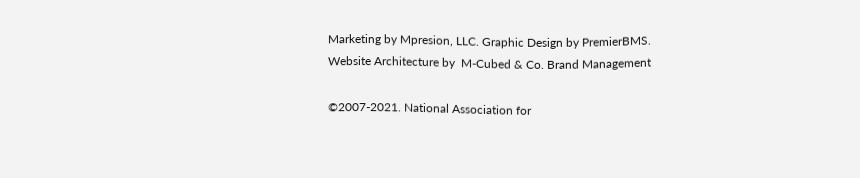Marketing by Mpresion, LLC. Graphic Design by PremierBMS.
Website Architecture by  M-Cubed & Co. Brand Management

©2007-2021. National Association for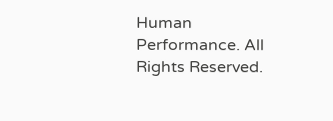Human Performance. All Rights Reserved.